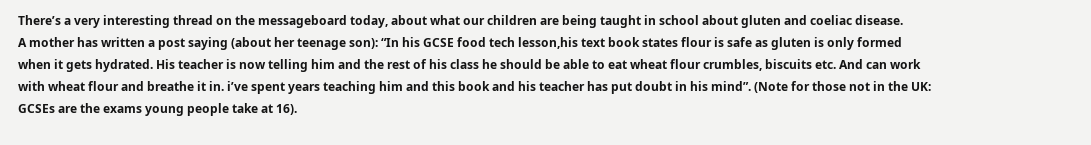There’s a very interesting thread on the messageboard today, about what our children are being taught in school about gluten and coeliac disease.
A mother has written a post saying (about her teenage son): “In his GCSE food tech lesson,his text book states flour is safe as gluten is only formed when it gets hydrated. His teacher is now telling him and the rest of his class he should be able to eat wheat flour crumbles, biscuits etc. And can work with wheat flour and breathe it in. i’ve spent years teaching him and this book and his teacher has put doubt in his mind”. (Note for those not in the UK: GCSEs are the exams young people take at 16).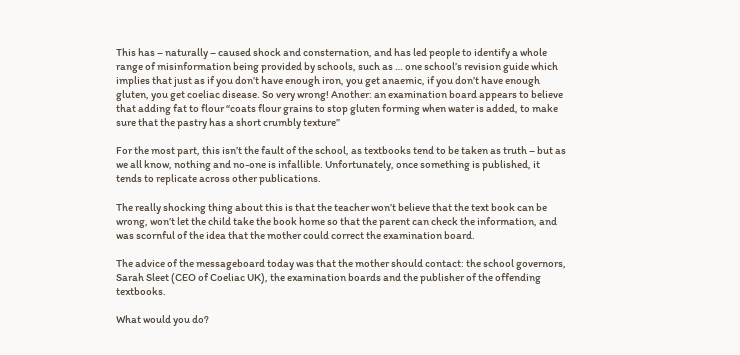This has – naturally – caused shock and consternation, and has led people to identify a whole range of misinformation being provided by schools, such as … one school’s revision guide which implies that just as if you don’t have enough iron, you get anaemic, if you don’t have enough gluten, you get coeliac disease. So very wrong! Another: an examination board appears to believe that adding fat to flour “coats flour grains to stop gluten forming when water is added, to make sure that the pastry has a short crumbly texture”

For the most part, this isn’t the fault of the school, as textbooks tend to be taken as truth – but as we all know, nothing and no-one is infallible. Unfortunately, once something is published, it tends to replicate across other publications.

The really shocking thing about this is that the teacher won’t believe that the text book can be wrong, won’t let the child take the book home so that the parent can check the information, and was scornful of the idea that the mother could correct the examination board.

The advice of the messageboard today was that the mother should contact: the school governors, Sarah Sleet (CEO of Coeliac UK), the examination boards and the publisher of the offending textbooks.

What would you do?